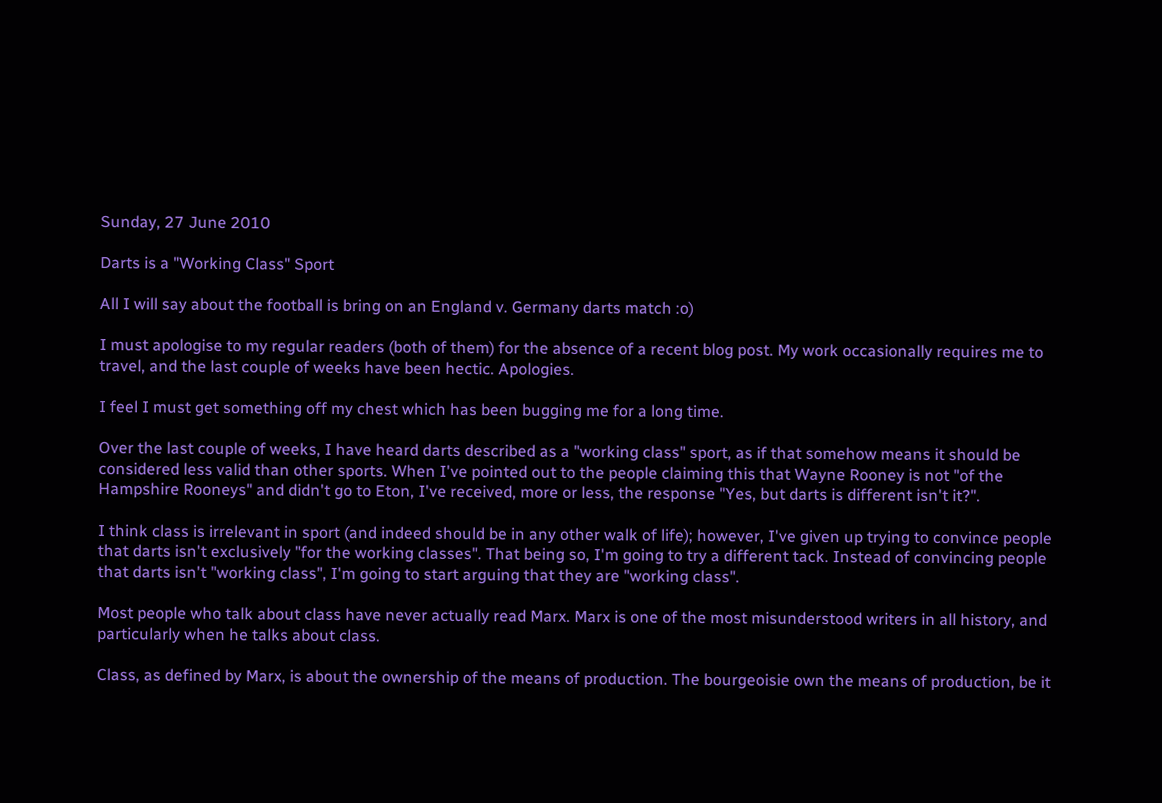Sunday, 27 June 2010

Darts is a "Working Class" Sport

All I will say about the football is bring on an England v. Germany darts match :o)

I must apologise to my regular readers (both of them) for the absence of a recent blog post. My work occasionally requires me to travel, and the last couple of weeks have been hectic. Apologies.

I feel I must get something off my chest which has been bugging me for a long time.

Over the last couple of weeks, I have heard darts described as a "working class" sport, as if that somehow means it should be considered less valid than other sports. When I've pointed out to the people claiming this that Wayne Rooney is not "of the Hampshire Rooneys" and didn't go to Eton, I've received, more or less, the response "Yes, but darts is different isn't it?".

I think class is irrelevant in sport (and indeed should be in any other walk of life); however, I've given up trying to convince people that darts isn't exclusively "for the working classes". That being so, I'm going to try a different tack. Instead of convincing people that darts isn't "working class", I'm going to start arguing that they are "working class".

Most people who talk about class have never actually read Marx. Marx is one of the most misunderstood writers in all history, and particularly when he talks about class.

Class, as defined by Marx, is about the ownership of the means of production. The bourgeoisie own the means of production, be it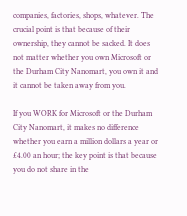companies, factories, shops, whatever. The crucial point is that because of their ownership, they cannot be sacked. It does not matter whether you own Microsoft or the Durham City Nanomart, you own it and it cannot be taken away from you.

If you WORK for Microsoft or the Durham City Nanomart, it makes no difference whether you earn a million dollars a year or £4.00 an hour; the key point is that because you do not share in the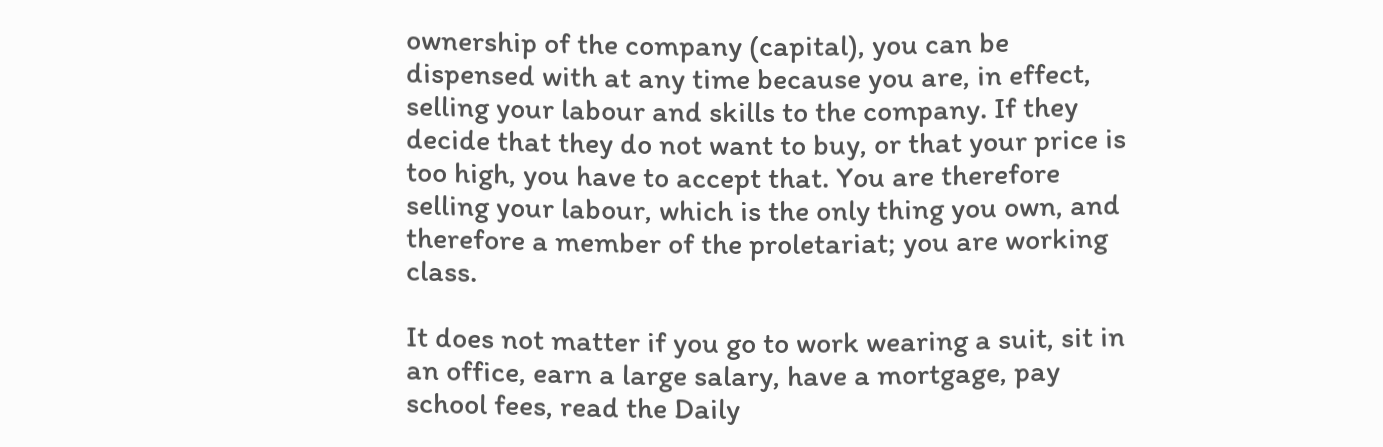ownership of the company (capital), you can be dispensed with at any time because you are, in effect, selling your labour and skills to the company. If they decide that they do not want to buy, or that your price is too high, you have to accept that. You are therefore selling your labour, which is the only thing you own, and therefore a member of the proletariat; you are working class.

It does not matter if you go to work wearing a suit, sit in an office, earn a large salary, have a mortgage, pay school fees, read the Daily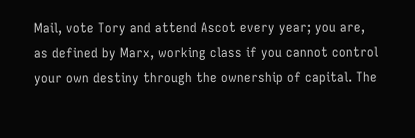Mail, vote Tory and attend Ascot every year; you are, as defined by Marx, working class if you cannot control your own destiny through the ownership of capital. The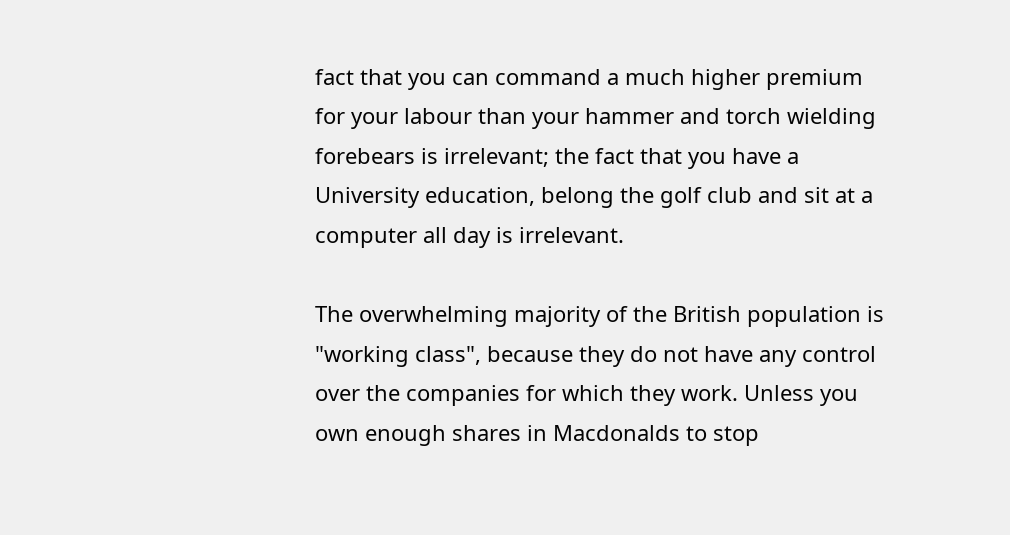fact that you can command a much higher premium for your labour than your hammer and torch wielding forebears is irrelevant; the fact that you have a University education, belong the golf club and sit at a computer all day is irrelevant.

The overwhelming majority of the British population is "working class", because they do not have any control over the companies for which they work. Unless you own enough shares in Macdonalds to stop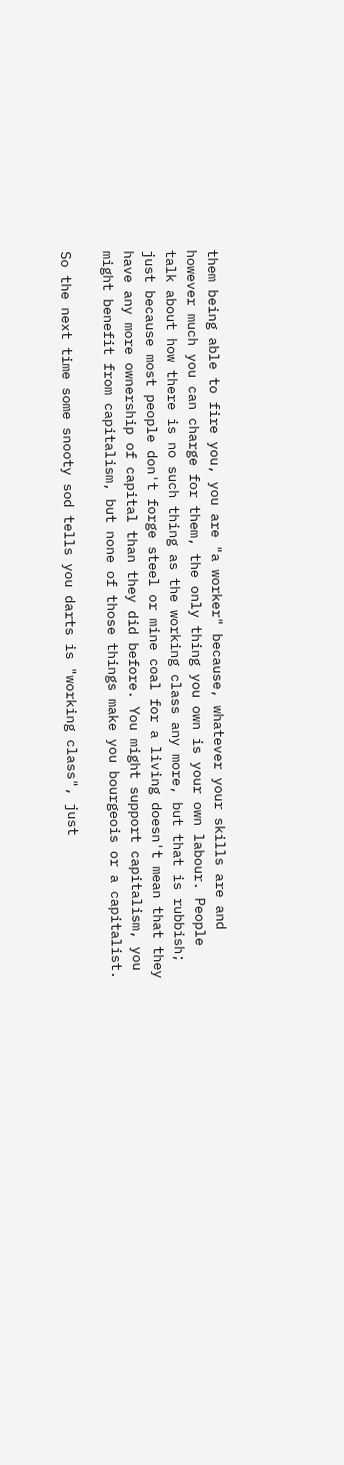them being able to fire you, you are "a worker" because, whatever your skills are and however much you can charge for them, the only thing you own is your own labour. People talk about how there is no such thing as the working class any more, but that is rubbish; just because most people don't forge steel or mine coal for a living doesn't mean that they have any more ownership of capital than they did before. You might support capitalism, you might benefit from capitalism, but none of those things make you bourgeois or a capitalist.

So the next time some snooty sod tells you darts is "working class", just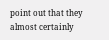point out that they almost certainly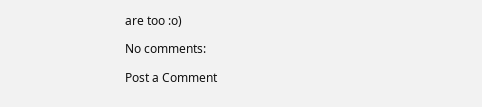are too :o)

No comments:

Post a Comment